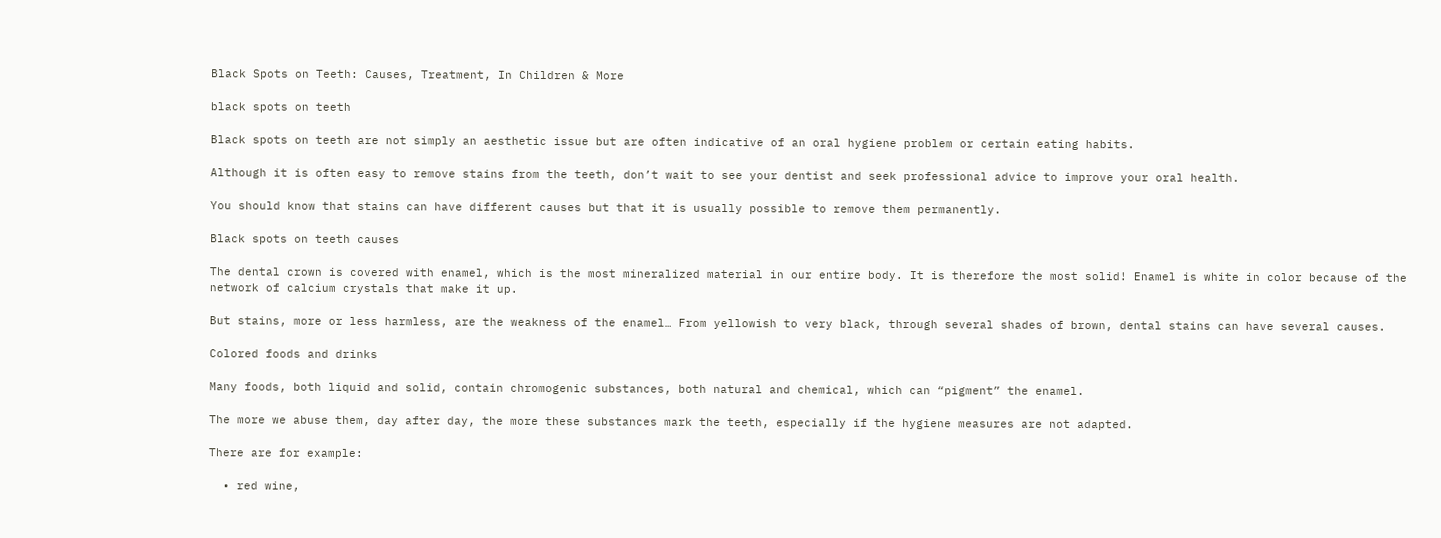Black Spots on Teeth: Causes, Treatment, In Children & More

black spots on teeth

Black spots on teeth are not simply an aesthetic issue but are often indicative of an oral hygiene problem or certain eating habits.

Although it is often easy to remove stains from the teeth, don’t wait to see your dentist and seek professional advice to improve your oral health.

You should know that stains can have different causes but that it is usually possible to remove them permanently.

Black spots on teeth causes

The dental crown is covered with enamel, which is the most mineralized material in our entire body. It is therefore the most solid! Enamel is white in color because of the network of calcium crystals that make it up.

But stains, more or less harmless, are the weakness of the enamel… From yellowish to very black, through several shades of brown, dental stains can have several causes.

Colored foods and drinks

Many foods, both liquid and solid, contain chromogenic substances, both natural and chemical, which can “pigment” the enamel.

The more we abuse them, day after day, the more these substances mark the teeth, especially if the hygiene measures are not adapted.

There are for example:

  • red wine,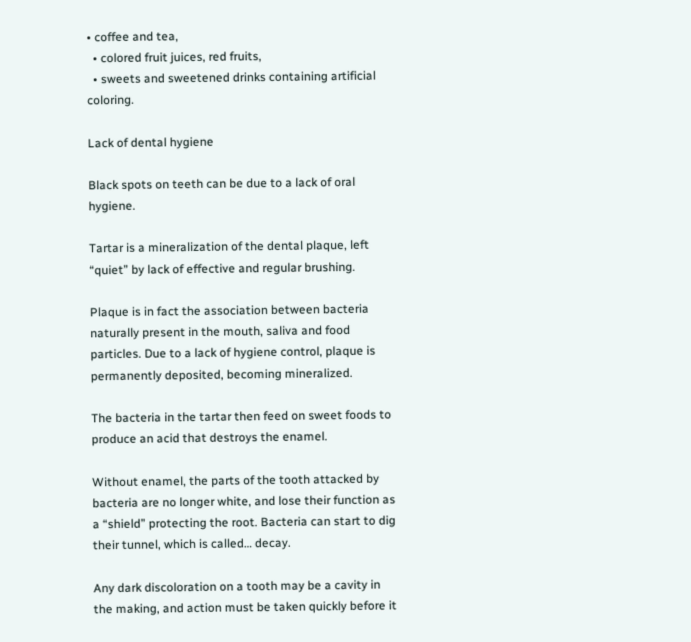• coffee and tea,
  • colored fruit juices, red fruits,
  • sweets and sweetened drinks containing artificial coloring.

Lack of dental hygiene

Black spots on teeth can be due to a lack of oral hygiene.

Tartar is a mineralization of the dental plaque, left “quiet” by lack of effective and regular brushing.

Plaque is in fact the association between bacteria naturally present in the mouth, saliva and food particles. Due to a lack of hygiene control, plaque is permanently deposited, becoming mineralized.

The bacteria in the tartar then feed on sweet foods to produce an acid that destroys the enamel.

Without enamel, the parts of the tooth attacked by bacteria are no longer white, and lose their function as a “shield” protecting the root. Bacteria can start to dig their tunnel, which is called… decay.

Any dark discoloration on a tooth may be a cavity in the making, and action must be taken quickly before it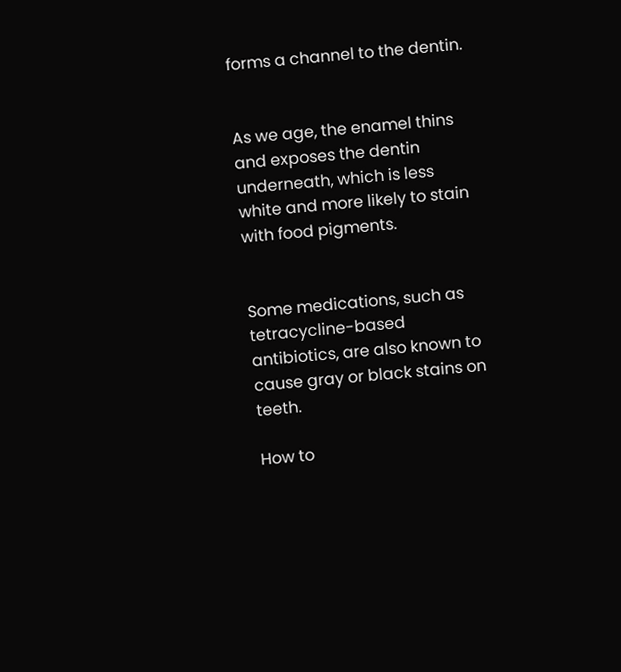forms a channel to the dentin.


As we age, the enamel thins and exposes the dentin underneath, which is less white and more likely to stain with food pigments.


Some medications, such as tetracycline-based antibiotics, are also known to cause gray or black stains on teeth.

How to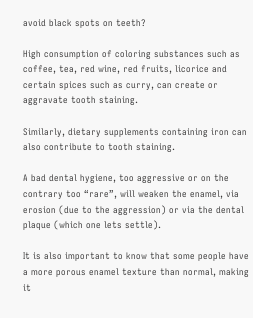avoid black spots on teeth?

High consumption of coloring substances such as coffee, tea, red wine, red fruits, licorice and certain spices such as curry, can create or aggravate tooth staining.

Similarly, dietary supplements containing iron can also contribute to tooth staining.

A bad dental hygiene, too aggressive or on the contrary too “rare”, will weaken the enamel, via erosion (due to the aggression) or via the dental plaque (which one lets settle).

It is also important to know that some people have a more porous enamel texture than normal, making it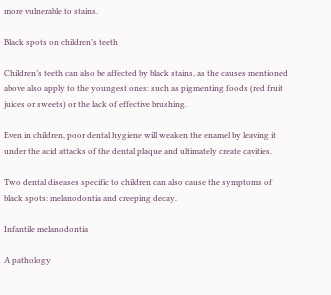more vulnerable to stains.

Black spots on children’s teeth

Children’s teeth can also be affected by black stains, as the causes mentioned above also apply to the youngest ones: such as pigmenting foods (red fruit juices or sweets) or the lack of effective brushing.

Even in children, poor dental hygiene will weaken the enamel by leaving it under the acid attacks of the dental plaque and ultimately create cavities.

Two dental diseases specific to children can also cause the symptoms of black spots: melanodontia and creeping decay.

Infantile melanodontia

A pathology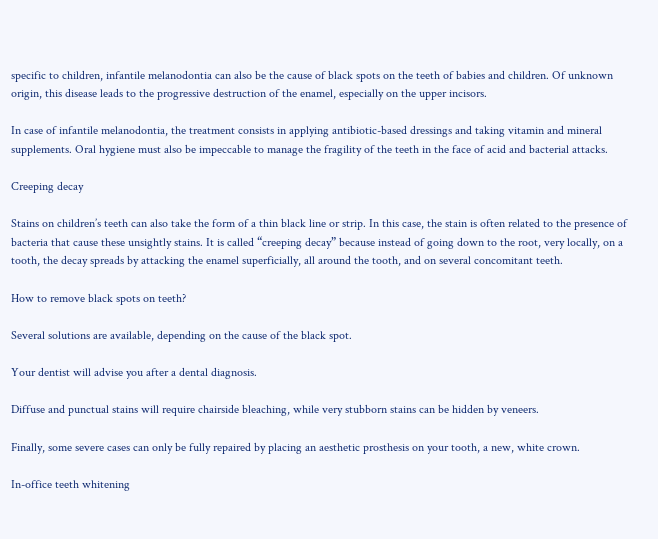specific to children, infantile melanodontia can also be the cause of black spots on the teeth of babies and children. Of unknown origin, this disease leads to the progressive destruction of the enamel, especially on the upper incisors.

In case of infantile melanodontia, the treatment consists in applying antibiotic-based dressings and taking vitamin and mineral supplements. Oral hygiene must also be impeccable to manage the fragility of the teeth in the face of acid and bacterial attacks.

Creeping decay

Stains on children’s teeth can also take the form of a thin black line or strip. In this case, the stain is often related to the presence of bacteria that cause these unsightly stains. It is called “creeping decay” because instead of going down to the root, very locally, on a tooth, the decay spreads by attacking the enamel superficially, all around the tooth, and on several concomitant teeth.

How to remove black spots on teeth?

Several solutions are available, depending on the cause of the black spot.

Your dentist will advise you after a dental diagnosis.

Diffuse and punctual stains will require chairside bleaching, while very stubborn stains can be hidden by veneers.

Finally, some severe cases can only be fully repaired by placing an aesthetic prosthesis on your tooth, a new, white crown.

In-office teeth whitening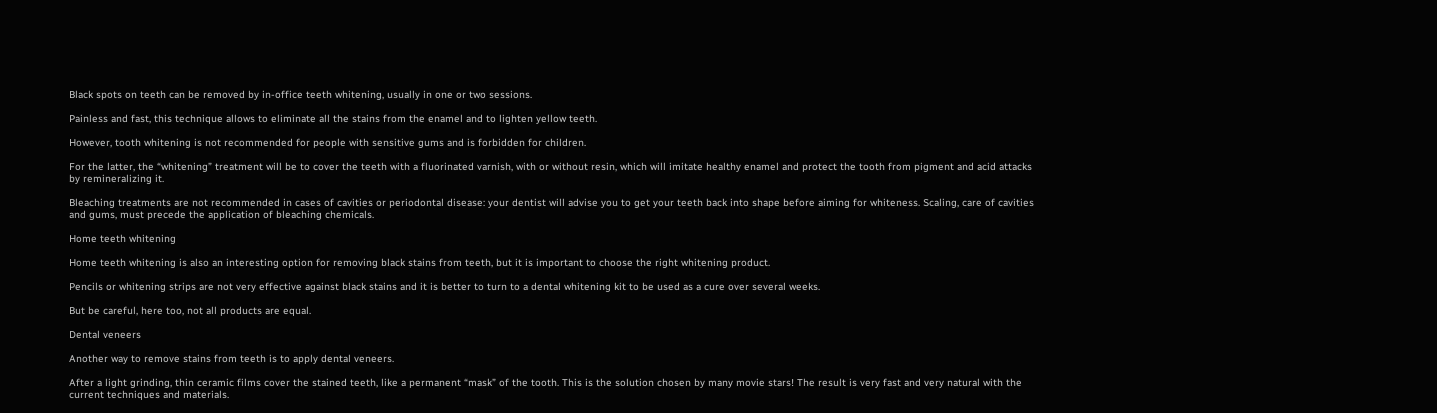Black spots on teeth can be removed by in-office teeth whitening, usually in one or two sessions.

Painless and fast, this technique allows to eliminate all the stains from the enamel and to lighten yellow teeth.

However, tooth whitening is not recommended for people with sensitive gums and is forbidden for children.

For the latter, the “whitening” treatment will be to cover the teeth with a fluorinated varnish, with or without resin, which will imitate healthy enamel and protect the tooth from pigment and acid attacks by remineralizing it.

Bleaching treatments are not recommended in cases of cavities or periodontal disease: your dentist will advise you to get your teeth back into shape before aiming for whiteness. Scaling, care of cavities and gums, must precede the application of bleaching chemicals.

Home teeth whitening

Home teeth whitening is also an interesting option for removing black stains from teeth, but it is important to choose the right whitening product.

Pencils or whitening strips are not very effective against black stains and it is better to turn to a dental whitening kit to be used as a cure over several weeks.

But be careful, here too, not all products are equal.

Dental veneers

Another way to remove stains from teeth is to apply dental veneers.

After a light grinding, thin ceramic films cover the stained teeth, like a permanent “mask” of the tooth. This is the solution chosen by many movie stars! The result is very fast and very natural with the current techniques and materials.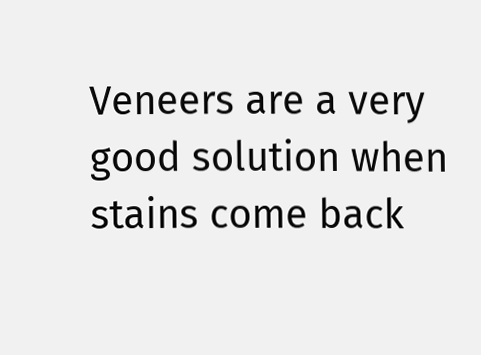Veneers are a very good solution when stains come back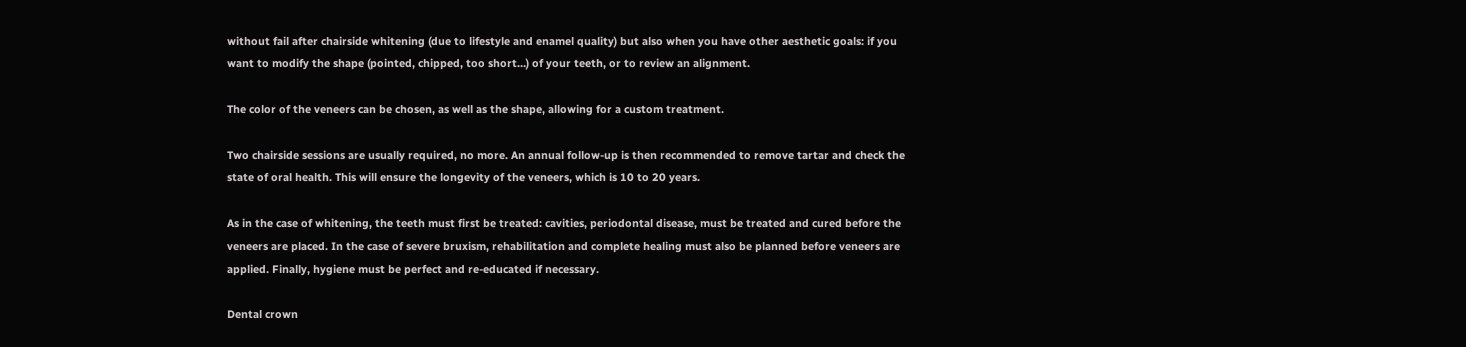without fail after chairside whitening (due to lifestyle and enamel quality) but also when you have other aesthetic goals: if you want to modify the shape (pointed, chipped, too short…) of your teeth, or to review an alignment.

The color of the veneers can be chosen, as well as the shape, allowing for a custom treatment.

Two chairside sessions are usually required, no more. An annual follow-up is then recommended to remove tartar and check the state of oral health. This will ensure the longevity of the veneers, which is 10 to 20 years.

As in the case of whitening, the teeth must first be treated: cavities, periodontal disease, must be treated and cured before the veneers are placed. In the case of severe bruxism, rehabilitation and complete healing must also be planned before veneers are applied. Finally, hygiene must be perfect and re-educated if necessary.

Dental crown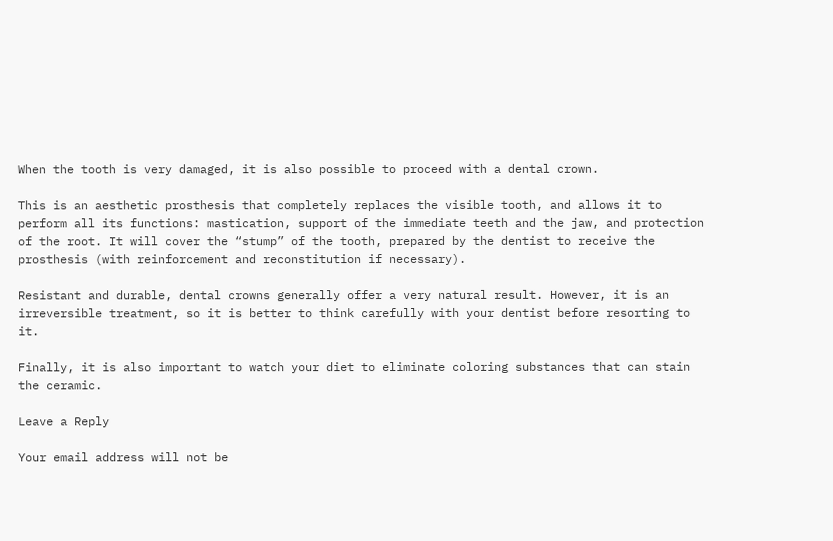When the tooth is very damaged, it is also possible to proceed with a dental crown.

This is an aesthetic prosthesis that completely replaces the visible tooth, and allows it to perform all its functions: mastication, support of the immediate teeth and the jaw, and protection of the root. It will cover the “stump” of the tooth, prepared by the dentist to receive the prosthesis (with reinforcement and reconstitution if necessary).

Resistant and durable, dental crowns generally offer a very natural result. However, it is an irreversible treatment, so it is better to think carefully with your dentist before resorting to it.

Finally, it is also important to watch your diet to eliminate coloring substances that can stain the ceramic.

Leave a Reply

Your email address will not be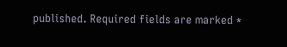published. Required fields are marked *